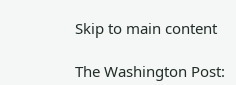Skip to main content

The Washington Post: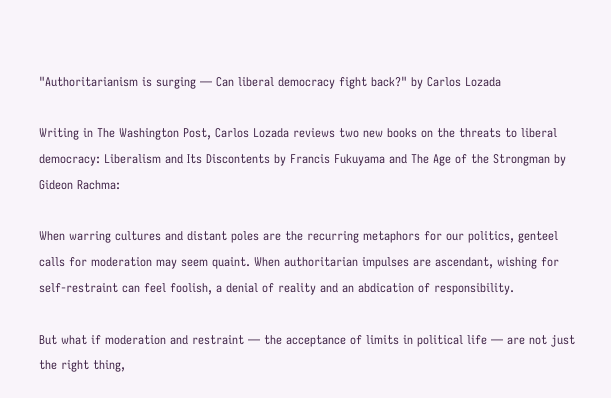"Authoritarianism is surging — Can liberal democracy fight back?" by Carlos Lozada

Writing in The Washington Post, Carlos Lozada reviews two new books on the threats to liberal democracy: Liberalism and Its Discontents by Francis Fukuyama and The Age of the Strongman by Gideon Rachma:

When warring cultures and distant poles are the recurring metaphors for our politics, genteel calls for moderation may seem quaint. When authoritarian impulses are ascendant, wishing for self-restraint can feel foolish, a denial of reality and an abdication of responsibility.

But what if moderation and restraint — the acceptance of limits in political life — are not just the right thing,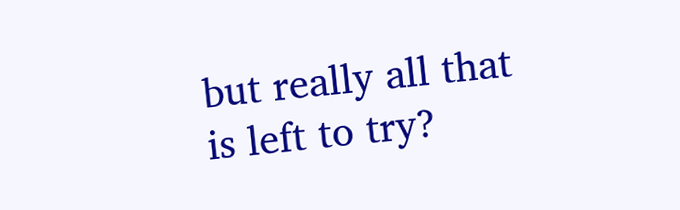but really all that is left to try?